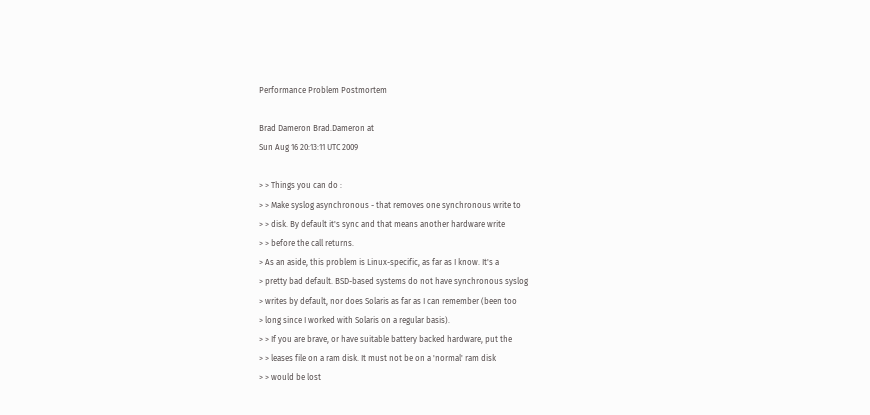Performance Problem Postmortem

Brad Dameron Brad.Dameron at
Sun Aug 16 20:13:11 UTC 2009

> > Things you can do :
> > Make syslog asynchronous - that removes one synchronous write to
> > disk. By default it's sync and that means another hardware write
> > before the call returns.
> As an aside, this problem is Linux-specific, as far as I know. It's a
> pretty bad default. BSD-based systems do not have synchronous syslog
> writes by default, nor does Solaris as far as I can remember (been too
> long since I worked with Solaris on a regular basis).
> > If you are brave, or have suitable battery backed hardware, put the
> > leases file on a ram disk. It must not be on a 'normal' ram disk
> > would be lost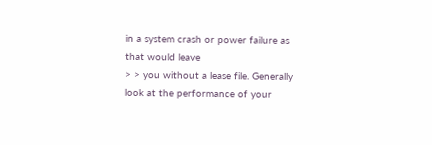in a system crash or power failure as that would leave
> > you without a lease file. Generally look at the performance of your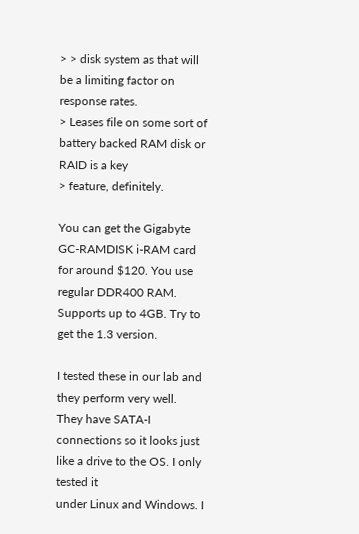> > disk system as that will be a limiting factor on response rates.
> Leases file on some sort of battery backed RAM disk or RAID is a key
> feature, definitely.

You can get the Gigabyte GC-RAMDISK i-RAM card for around $120. You use
regular DDR400 RAM. Supports up to 4GB. Try to get the 1.3 version.

I tested these in our lab and they perform very well. They have SATA-I
connections so it looks just like a drive to the OS. I only tested it
under Linux and Windows. I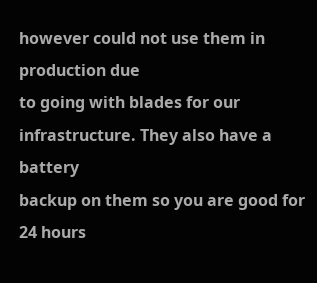however could not use them in production due
to going with blades for our infrastructure. They also have a battery
backup on them so you are good for 24 hours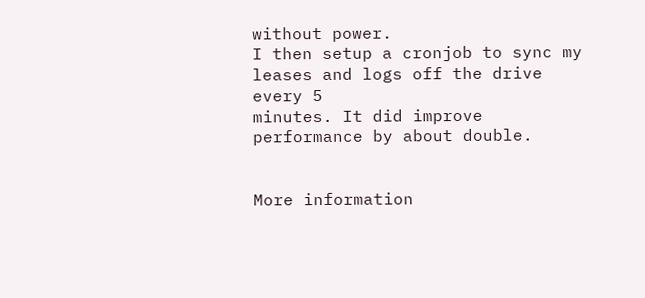without power.
I then setup a cronjob to sync my leases and logs off the drive every 5
minutes. It did improve performance by about double.


More information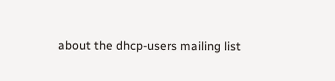about the dhcp-users mailing list